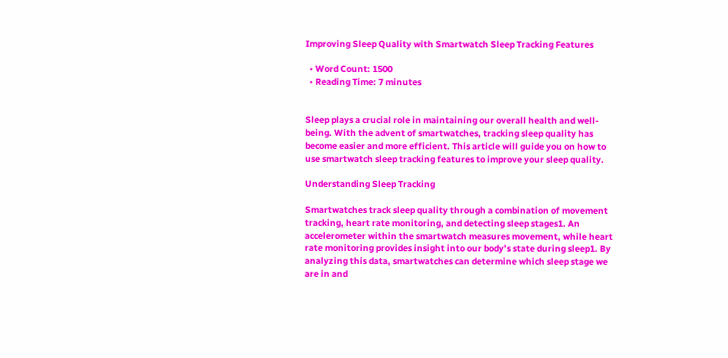Improving Sleep Quality with Smartwatch Sleep Tracking Features

  • Word Count: 1500
  • Reading Time: 7 minutes


Sleep plays a crucial role in maintaining our overall health and well-being. With the advent of smartwatches, tracking sleep quality has become easier and more efficient. This article will guide you on how to use smartwatch sleep tracking features to improve your sleep quality.

Understanding Sleep Tracking

Smartwatches track sleep quality through a combination of movement tracking, heart rate monitoring, and detecting sleep stages1. An accelerometer within the smartwatch measures movement, while heart rate monitoring provides insight into our body’s state during sleep1. By analyzing this data, smartwatches can determine which sleep stage we are in and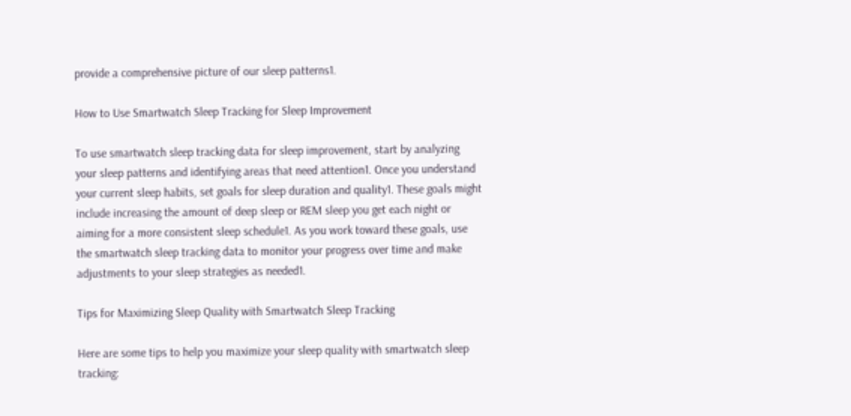provide a comprehensive picture of our sleep patterns1.

How to Use Smartwatch Sleep Tracking for Sleep Improvement

To use smartwatch sleep tracking data for sleep improvement, start by analyzing your sleep patterns and identifying areas that need attention1. Once you understand your current sleep habits, set goals for sleep duration and quality1. These goals might include increasing the amount of deep sleep or REM sleep you get each night or aiming for a more consistent sleep schedule1. As you work toward these goals, use the smartwatch sleep tracking data to monitor your progress over time and make adjustments to your sleep strategies as needed1.

Tips for Maximizing Sleep Quality with Smartwatch Sleep Tracking

Here are some tips to help you maximize your sleep quality with smartwatch sleep tracking: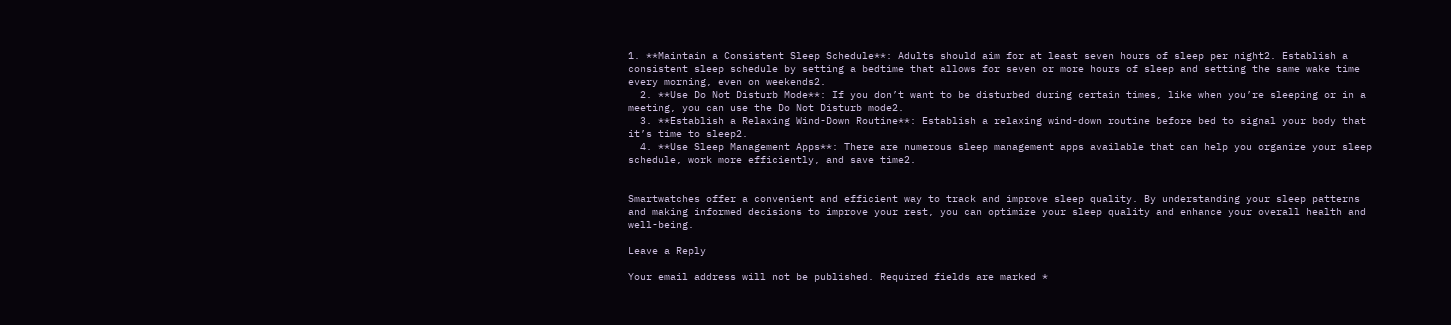1. **Maintain a Consistent Sleep Schedule**: Adults should aim for at least seven hours of sleep per night2. Establish a consistent sleep schedule by setting a bedtime that allows for seven or more hours of sleep and setting the same wake time every morning, even on weekends2.
  2. **Use Do Not Disturb Mode**: If you don’t want to be disturbed during certain times, like when you’re sleeping or in a meeting, you can use the Do Not Disturb mode2.
  3. **Establish a Relaxing Wind-Down Routine**: Establish a relaxing wind-down routine before bed to signal your body that it’s time to sleep2.
  4. **Use Sleep Management Apps**: There are numerous sleep management apps available that can help you organize your sleep schedule, work more efficiently, and save time2.


Smartwatches offer a convenient and efficient way to track and improve sleep quality. By understanding your sleep patterns and making informed decisions to improve your rest, you can optimize your sleep quality and enhance your overall health and well-being.

Leave a Reply

Your email address will not be published. Required fields are marked *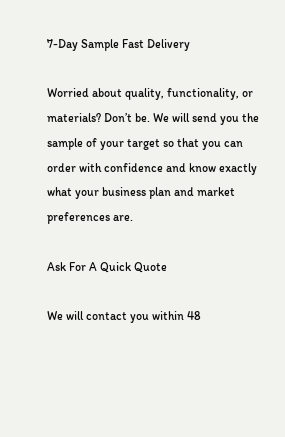7-Day Sample Fast Delivery

Worried about quality, functionality, or materials? Don’t be. We will send you the sample of your target so that you can order with confidence and know exactly what your business plan and market preferences are.

Ask For A Quick Quote

We will contact you within 48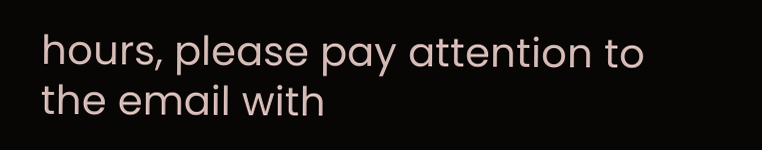hours, please pay attention to the email with